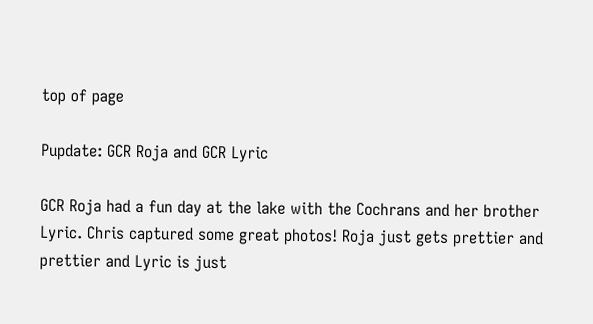top of page

Pupdate: GCR Roja and GCR Lyric

GCR Roja had a fun day at the lake with the Cochrans and her brother Lyric. Chris captured some great photos! Roja just gets prettier and prettier and Lyric is just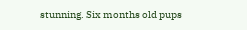stunning. Six months old pups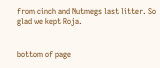from cinch and Nutmegs last litter. So glad we kept Roja.


bottom of page